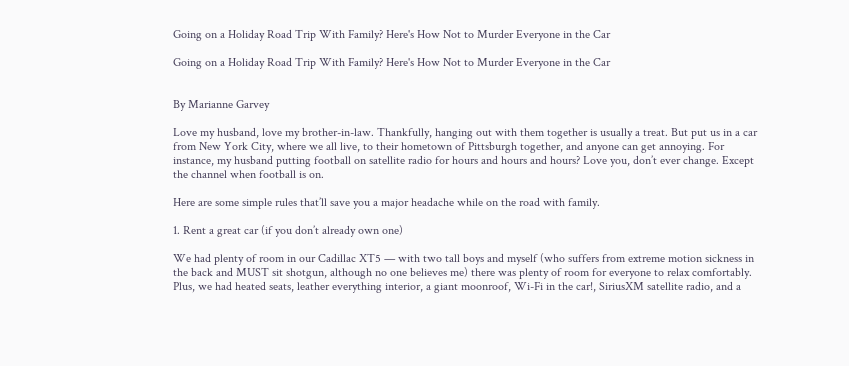Going on a Holiday Road Trip With Family? Here's How Not to Murder Everyone in the Car

Going on a Holiday Road Trip With Family? Here's How Not to Murder Everyone in the Car


By Marianne Garvey

Love my husband, love my brother-in-law. Thankfully, hanging out with them together is usually a treat. But put us in a car from New York City, where we all live, to their hometown of Pittsburgh together, and anyone can get annoying. For instance, my husband putting football on satellite radio for hours and hours and hours? Love you, don’t ever change. Except the channel when football is on.

Here are some simple rules that’ll save you a major headache while on the road with family.

1. Rent a great car (if you don’t already own one)

We had plenty of room in our Cadillac XT5 — with two tall boys and myself (who suffers from extreme motion sickness in the back and MUST sit shotgun, although no one believes me) there was plenty of room for everyone to relax comfortably. Plus, we had heated seats, leather everything interior, a giant moonroof, Wi-Fi in the car!, SiriusXM satellite radio, and a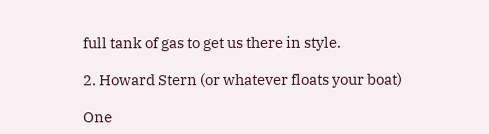full tank of gas to get us there in style.

2. Howard Stern (or whatever floats your boat)

One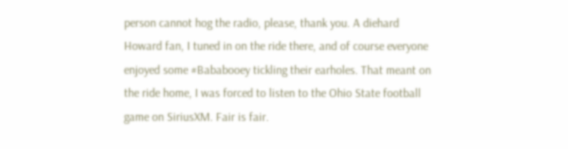person cannot hog the radio, please, thank you. A diehard Howard fan, I tuned in on the ride there, and of course everyone enjoyed some #Bababooey tickling their earholes. That meant on the ride home, I was forced to listen to the Ohio State football game on SiriusXM. Fair is fair.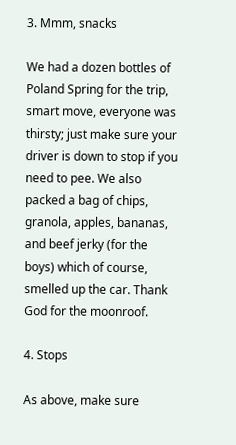3. Mmm, snacks

We had a dozen bottles of Poland Spring for the trip, smart move, everyone was thirsty; just make sure your driver is down to stop if you need to pee. We also packed a bag of chips, granola, apples, bananas, and beef jerky (for the boys) which of course, smelled up the car. Thank God for the moonroof.

4. Stops

As above, make sure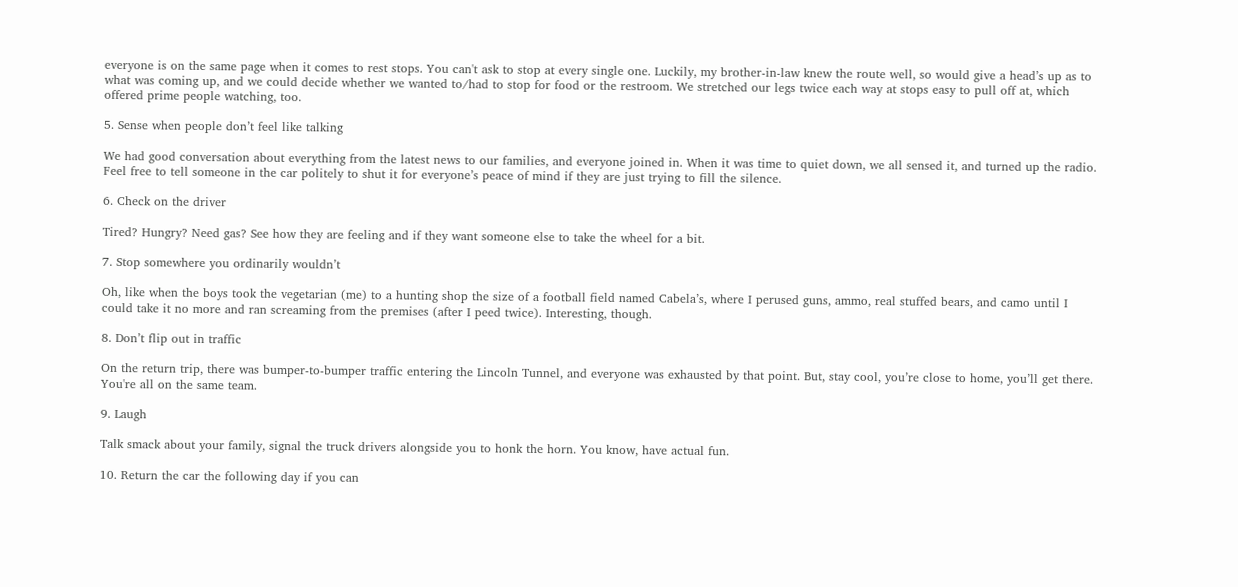everyone is on the same page when it comes to rest stops. You can't ask to stop at every single one. Luckily, my brother-in-law knew the route well, so would give a head’s up as to what was coming up, and we could decide whether we wanted to/had to stop for food or the restroom. We stretched our legs twice each way at stops easy to pull off at, which offered prime people watching, too.

5. Sense when people don’t feel like talking

We had good conversation about everything from the latest news to our families, and everyone joined in. When it was time to quiet down, we all sensed it, and turned up the radio. Feel free to tell someone in the car politely to shut it for everyone’s peace of mind if they are just trying to fill the silence.

6. Check on the driver

Tired? Hungry? Need gas? See how they are feeling and if they want someone else to take the wheel for a bit.

7. Stop somewhere you ordinarily wouldn’t

Oh, like when the boys took the vegetarian (me) to a hunting shop the size of a football field named Cabela’s, where I perused guns, ammo, real stuffed bears, and camo until I could take it no more and ran screaming from the premises (after I peed twice). Interesting, though.

8. Don’t flip out in traffic

On the return trip, there was bumper-to-bumper traffic entering the Lincoln Tunnel, and everyone was exhausted by that point. But, stay cool, you’re close to home, you’ll get there. You're all on the same team.

9. Laugh

Talk smack about your family, signal the truck drivers alongside you to honk the horn. You know, have actual fun.

10. Return the car the following day if you can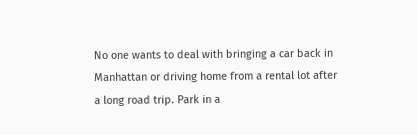No one wants to deal with bringing a car back in Manhattan or driving home from a rental lot after a long road trip. Park in a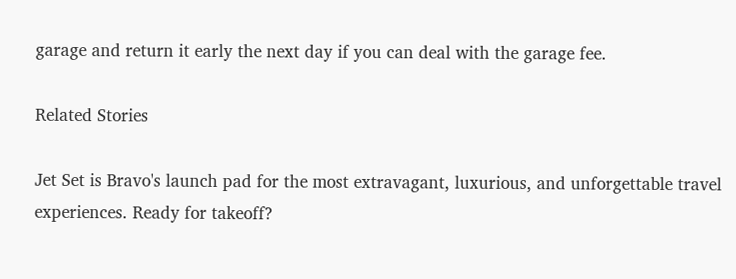garage and return it early the next day if you can deal with the garage fee.

Related Stories

Jet Set is Bravo's launch pad for the most extravagant, luxurious, and unforgettable travel experiences. Ready for takeoff?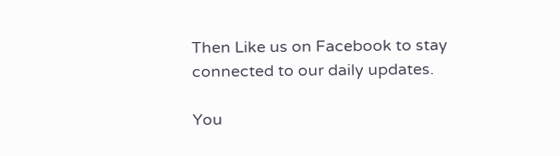Then Like us on Facebook to stay connected to our daily updates.

You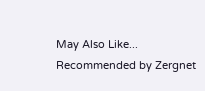May Also Like...
Recommended by Zergnet